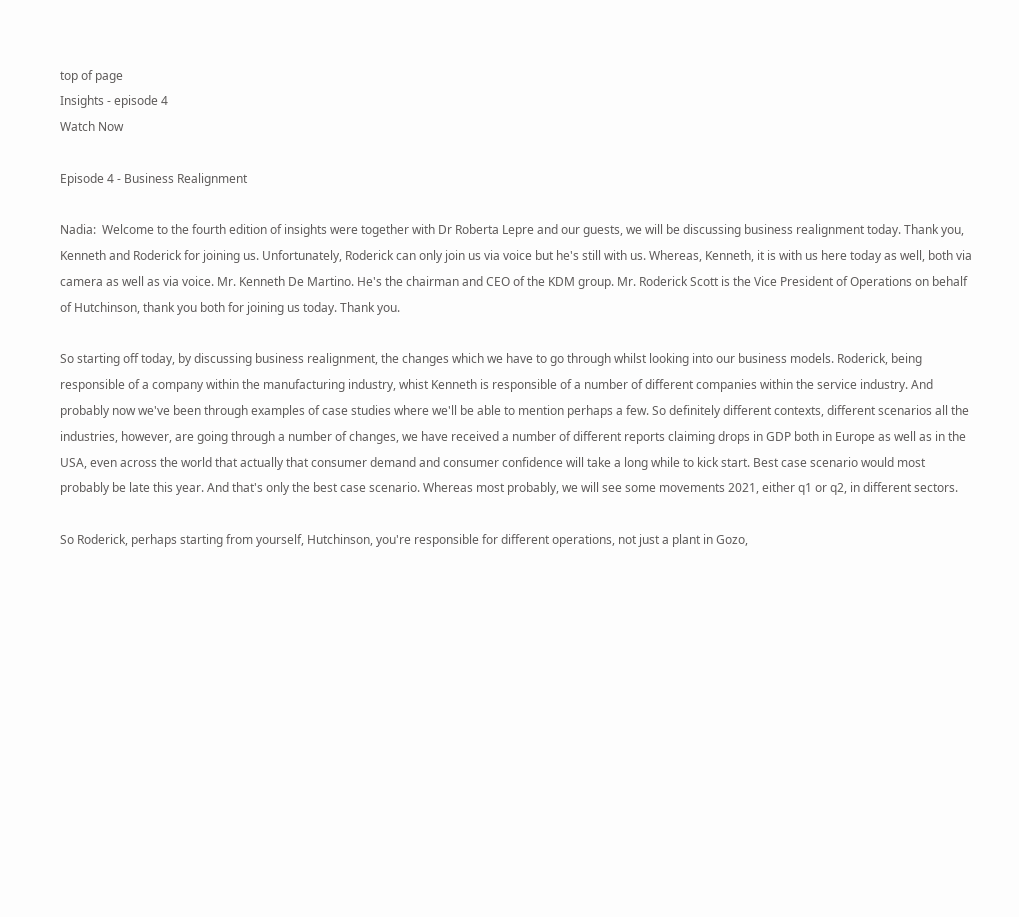top of page
Insights - episode 4
Watch Now

Episode 4 - Business Realignment

Nadia:  Welcome to the fourth edition of insights were together with Dr Roberta Lepre and our guests, we will be discussing business realignment today. Thank you, Kenneth and Roderick for joining us. Unfortunately, Roderick can only join us via voice but he's still with us. Whereas, Kenneth, it is with us here today as well, both via camera as well as via voice. Mr. Kenneth De Martino. He's the chairman and CEO of the KDM group. Mr. Roderick Scott is the Vice President of Operations on behalf of Hutchinson, thank you both for joining us today. Thank you.

So starting off today, by discussing business realignment, the changes which we have to go through whilst looking into our business models. Roderick, being responsible of a company within the manufacturing industry, whist Kenneth is responsible of a number of different companies within the service industry. And probably now we've been through examples of case studies where we'll be able to mention perhaps a few. So definitely different contexts, different scenarios all the industries, however, are going through a number of changes, we have received a number of different reports claiming drops in GDP both in Europe as well as in the USA, even across the world that actually that consumer demand and consumer confidence will take a long while to kick start. Best case scenario would most probably be late this year. And that's only the best case scenario. Whereas most probably, we will see some movements 2021, either q1 or q2, in different sectors.

So Roderick, perhaps starting from yourself, Hutchinson, you're responsible for different operations, not just a plant in Gozo,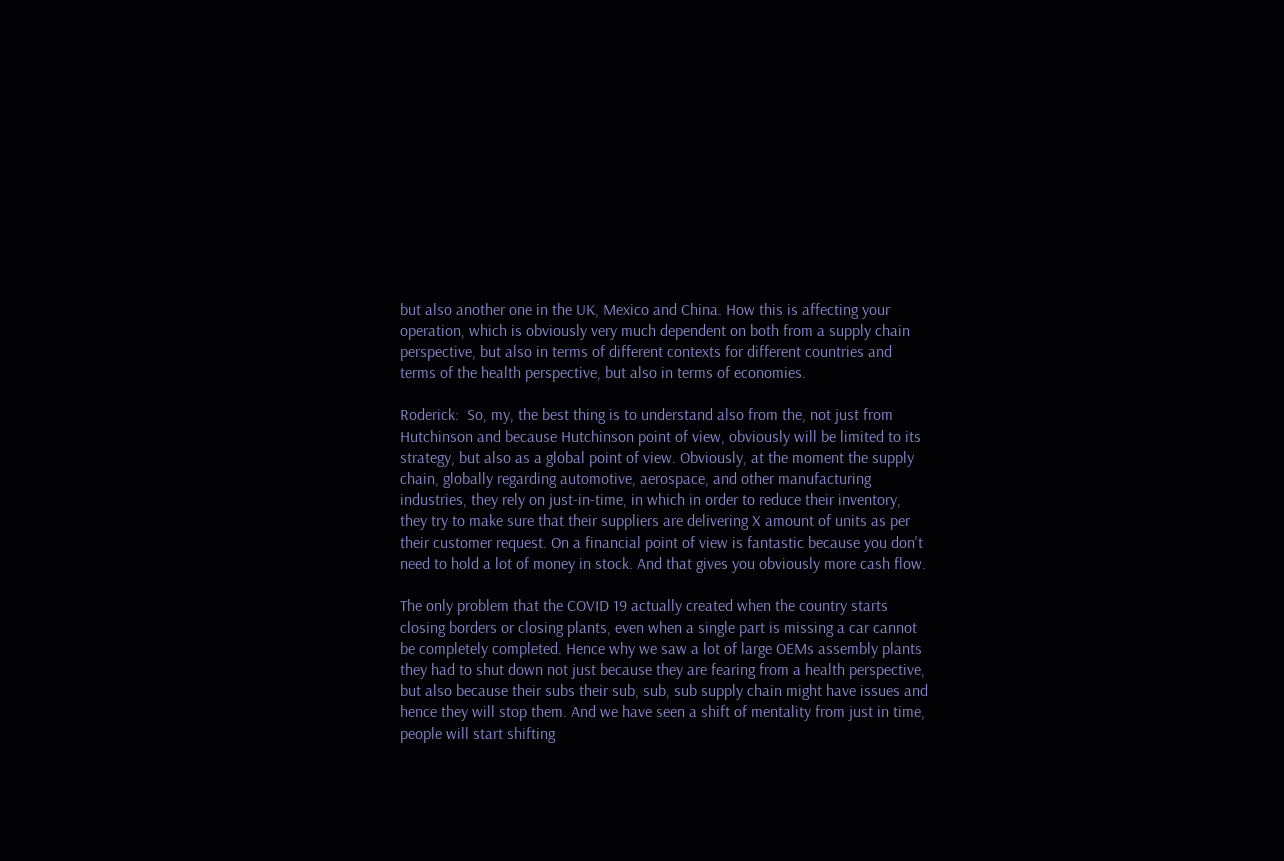but also another one in the UK, Mexico and China. How this is affecting your operation, which is obviously very much dependent on both from a supply chain perspective, but also in terms of different contexts for different countries and terms of the health perspective, but also in terms of economies.

Roderick:  So, my, the best thing is to understand also from the, not just from Hutchinson and because Hutchinson point of view, obviously will be limited to its strategy, but also as a global point of view. Obviously, at the moment the supply chain, globally regarding automotive, aerospace, and other manufacturing industries, they rely on just-in-time, in which in order to reduce their inventory, they try to make sure that their suppliers are delivering X amount of units as per their customer request. On a financial point of view is fantastic because you don't need to hold a lot of money in stock. And that gives you obviously more cash flow.

The only problem that the COVID 19 actually created when the country starts closing borders or closing plants, even when a single part is missing a car cannot be completely completed. Hence why we saw a lot of large OEMs assembly plants they had to shut down not just because they are fearing from a health perspective, but also because their subs their sub, sub, sub supply chain might have issues and hence they will stop them. And we have seen a shift of mentality from just in time, people will start shifting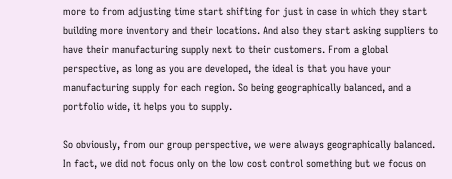more to from adjusting time start shifting for just in case in which they start building more inventory and their locations. And also they start asking suppliers to have their manufacturing supply next to their customers. From a global perspective, as long as you are developed, the ideal is that you have your manufacturing supply for each region. So being geographically balanced, and a portfolio wide, it helps you to supply.

So obviously, from our group perspective, we were always geographically balanced. In fact, we did not focus only on the low cost control something but we focus on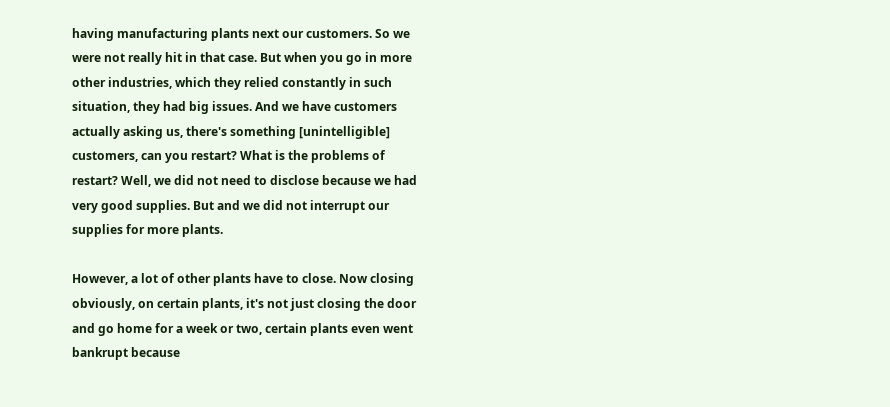having manufacturing plants next our customers. So we were not really hit in that case. But when you go in more other industries, which they relied constantly in such situation, they had big issues. And we have customers actually asking us, there's something [unintelligible] customers, can you restart? What is the problems of restart? Well, we did not need to disclose because we had very good supplies. But and we did not interrupt our supplies for more plants.

However, a lot of other plants have to close. Now closing obviously, on certain plants, it's not just closing the door and go home for a week or two, certain plants even went bankrupt because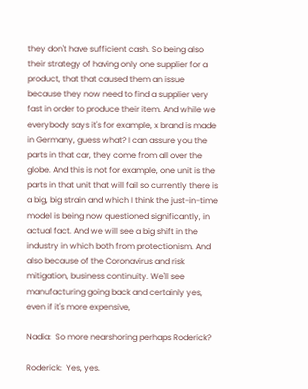they don't have sufficient cash. So being also their strategy of having only one supplier for a product, that that caused them an issue because they now need to find a supplier very fast in order to produce their item. And while we everybody says it's for example, x brand is made in Germany, guess what? I can assure you the parts in that car, they come from all over the globe. And this is not for example, one unit is the parts in that unit that will fail so currently there is a big, big strain and which I think the just-in-time model is being now questioned significantly, in actual fact. And we will see a big shift in the industry in which both from protectionism. And also because of the Coronavirus and risk mitigation, business continuity. We'll see manufacturing going back and certainly yes, even if it's more expensive,

Nadia:  So more nearshoring perhaps Roderick?

Roderick:  Yes, yes.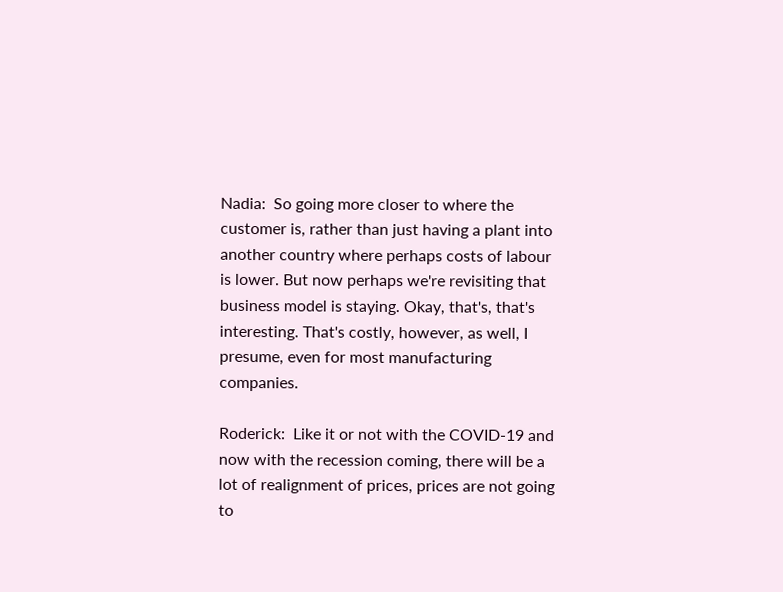Nadia:  So going more closer to where the customer is, rather than just having a plant into another country where perhaps costs of labour is lower. But now perhaps we're revisiting that business model is staying. Okay, that's, that's interesting. That's costly, however, as well, I presume, even for most manufacturing companies.

Roderick:  Like it or not with the COVID-19 and now with the recession coming, there will be a lot of realignment of prices, prices are not going to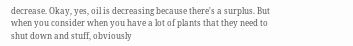decrease. Okay, yes, oil is decreasing because there's a surplus. But when you consider when you have a lot of plants that they need to shut down and stuff, obviously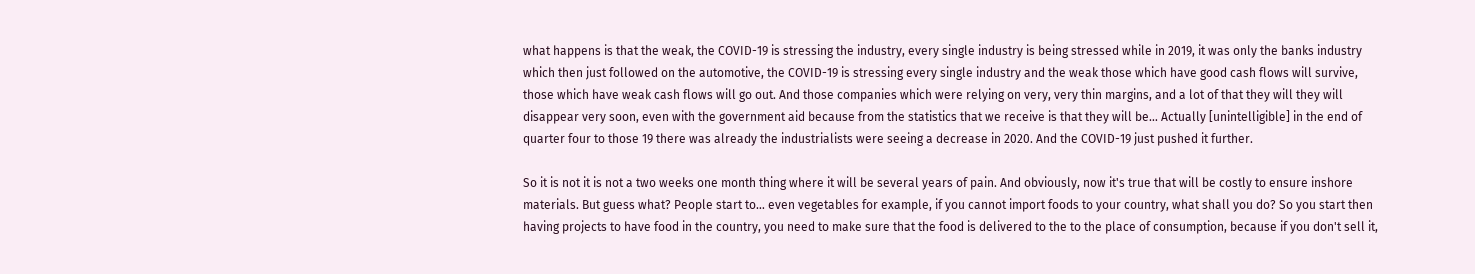what happens is that the weak, the COVID-19 is stressing the industry, every single industry is being stressed while in 2019, it was only the banks industry which then just followed on the automotive, the COVID-19 is stressing every single industry and the weak those which have good cash flows will survive, those which have weak cash flows will go out. And those companies which were relying on very, very thin margins, and a lot of that they will they will disappear very soon, even with the government aid because from the statistics that we receive is that they will be… Actually [unintelligible] in the end of quarter four to those 19 there was already the industrialists were seeing a decrease in 2020. And the COVID-19 just pushed it further.

So it is not it is not a two weeks one month thing where it will be several years of pain. And obviously, now it's true that will be costly to ensure inshore materials. But guess what? People start to… even vegetables for example, if you cannot import foods to your country, what shall you do? So you start then having projects to have food in the country, you need to make sure that the food is delivered to the to the place of consumption, because if you don't sell it,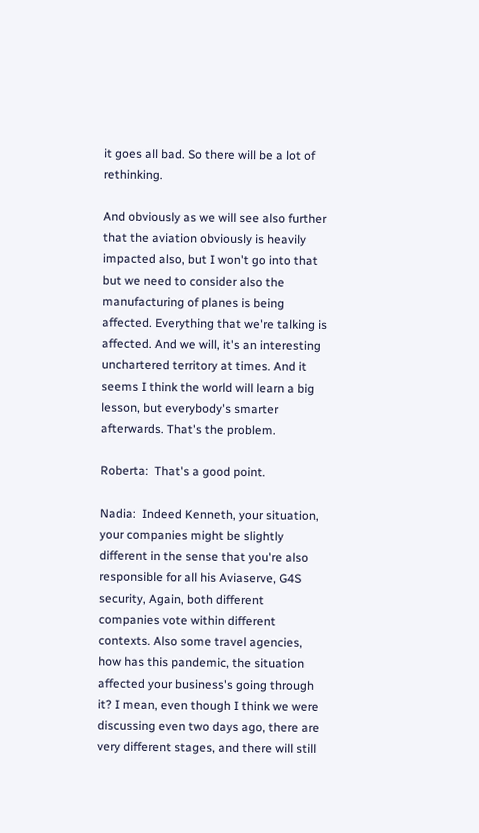it goes all bad. So there will be a lot of rethinking.

And obviously as we will see also further that the aviation obviously is heavily impacted also, but I won't go into that but we need to consider also the manufacturing of planes is being affected. Everything that we're talking is affected. And we will, it's an interesting unchartered territory at times. And it seems I think the world will learn a big lesson, but everybody's smarter afterwards. That's the problem.

Roberta:  That's a good point.

Nadia:  Indeed Kenneth, your situation, your companies might be slightly different in the sense that you're also responsible for all his Aviaserve, G4S security, Again, both different companies vote within different contexts. Also some travel agencies, how has this pandemic, the situation affected your business's going through it? I mean, even though I think we were discussing even two days ago, there are very different stages, and there will still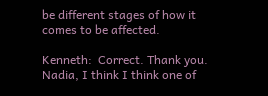be different stages of how it comes to be affected.

Kenneth:  Correct. Thank you. Nadia, I think I think one of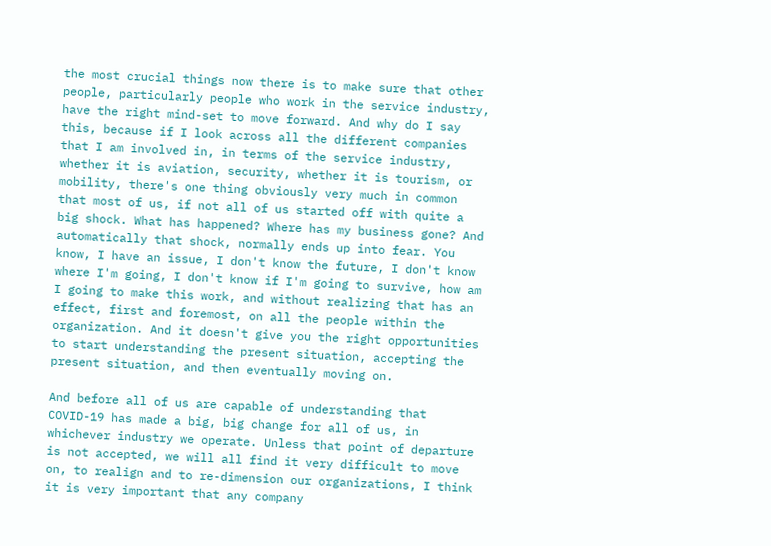the most crucial things now there is to make sure that other people, particularly people who work in the service industry, have the right mind-set to move forward. And why do I say this, because if I look across all the different companies that I am involved in, in terms of the service industry, whether it is aviation, security, whether it is tourism, or mobility, there's one thing obviously very much in common that most of us, if not all of us started off with quite a big shock. What has happened? Where has my business gone? And automatically that shock, normally ends up into fear. You know, I have an issue, I don't know the future, I don't know where I'm going, I don't know if I'm going to survive, how am I going to make this work, and without realizing that has an effect, first and foremost, on all the people within the organization. And it doesn't give you the right opportunities to start understanding the present situation, accepting the present situation, and then eventually moving on.

And before all of us are capable of understanding that COVID-19 has made a big, big change for all of us, in whichever industry we operate. Unless that point of departure is not accepted, we will all find it very difficult to move on, to realign and to re-dimension our organizations, I think it is very important that any company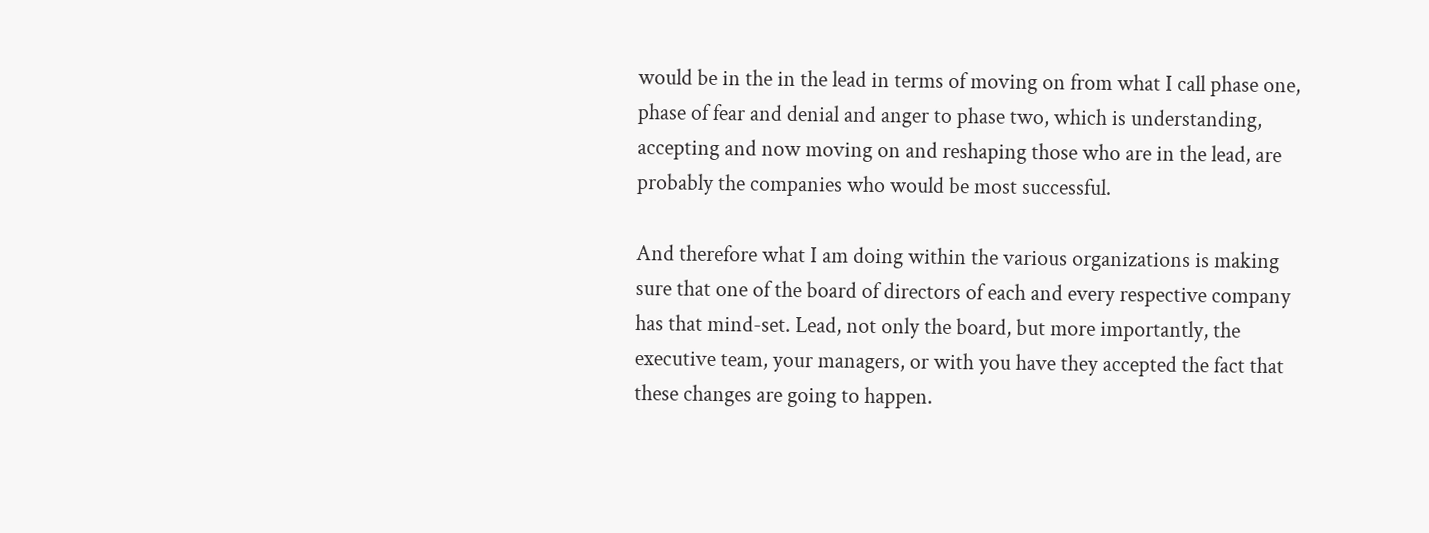would be in the in the lead in terms of moving on from what I call phase one, phase of fear and denial and anger to phase two, which is understanding, accepting and now moving on and reshaping those who are in the lead, are probably the companies who would be most successful.

And therefore what I am doing within the various organizations is making sure that one of the board of directors of each and every respective company has that mind-set. Lead, not only the board, but more importantly, the executive team, your managers, or with you have they accepted the fact that these changes are going to happen.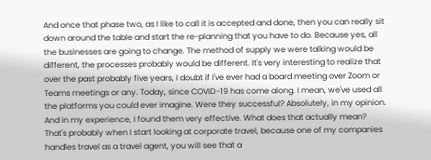And once that phase two, as I like to call it is accepted and done, then you can really sit down around the table and start the re-planning that you have to do. Because yes, all the businesses are going to change. The method of supply we were talking would be different, the processes probably would be different. It's very interesting to realize that over the past probably five years, I doubt if I've ever had a board meeting over Zoom or Teams meetings or any. Today, since COVID-19 has come along. I mean, we've used all the platforms you could ever imagine. Were they successful? Absolutely, in my opinion. And in my experience, I found them very effective. What does that actually mean? That's probably when I start looking at corporate travel, because one of my companies handles travel as a travel agent, you will see that a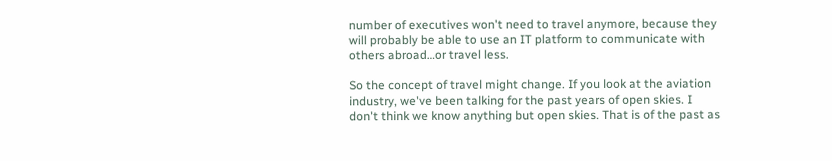number of executives won't need to travel anymore, because they will probably be able to use an IT platform to communicate with others abroad…or travel less.

So the concept of travel might change. If you look at the aviation industry, we've been talking for the past years of open skies. I don't think we know anything but open skies. That is of the past as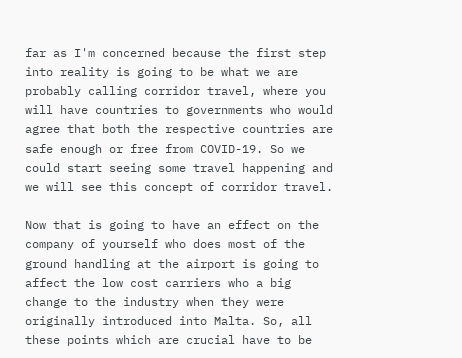far as I'm concerned because the first step into reality is going to be what we are probably calling corridor travel, where you will have countries to governments who would agree that both the respective countries are safe enough or free from COVID-19. So we could start seeing some travel happening and we will see this concept of corridor travel.

Now that is going to have an effect on the company of yourself who does most of the ground handling at the airport is going to affect the low cost carriers who a big change to the industry when they were originally introduced into Malta. So, all these points which are crucial have to be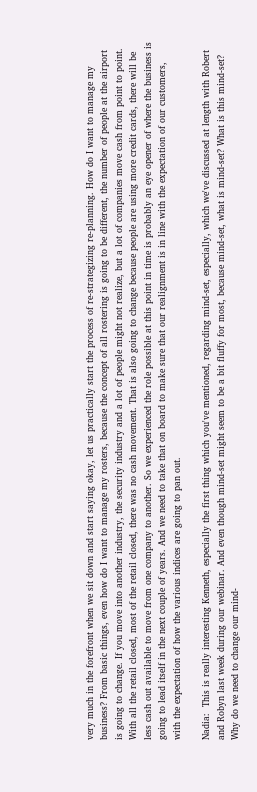very much in the forefront when we sit down and start saying okay, let us practically start the process of re-strategizing re-planning. How do I want to manage my business? From basic things, even how do I want to manage my rosters, because the concept of all rostering is going to be different, the number of people at the airport is going to change. If you move into another industry, the security industry and a lot of people might not realize, but a lot of companies move cash from point to point. With all the retail closed, most of the retail closed, there was no cash movement. That is also going to change because people are using more credit cards, there will be less cash out available to move from one company to another. So we experienced the role possible at this point in time is probably an eye opener of where the business is going to lead itself in the next couple of years. And we need to take that on board to make sure that our realignment is in line with the expectation of our customers, with the expectation of how the various indices are going to pan out.

Nadia:  This is really interesting Kenneth, especially the first thing which you've mentioned, regarding mind-set, especially, which we've discussed at length with Robert and Robyn last week during our webinar. And even though mind-set might seem to be a bit fluffy for most, because mind-set, what is mind-set? What is this mind-set? Why do we need to change our mind-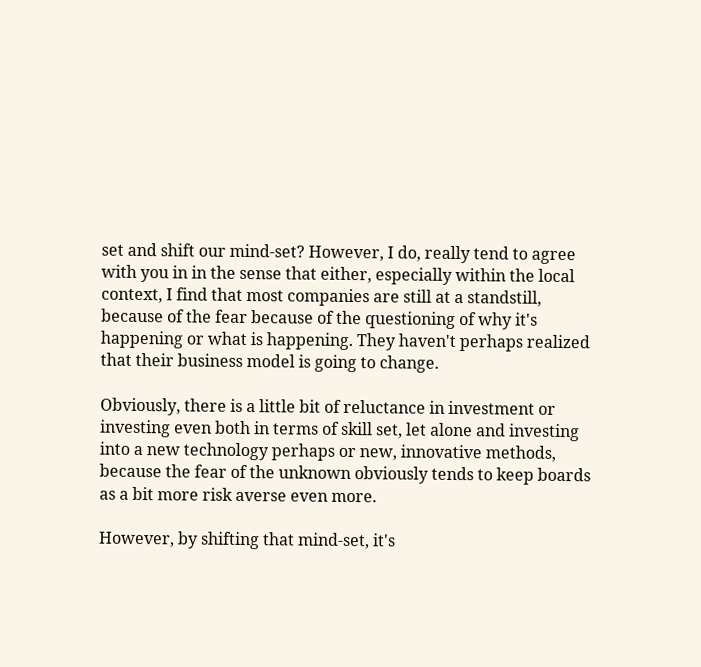set and shift our mind-set? However, I do, really tend to agree with you in in the sense that either, especially within the local context, I find that most companies are still at a standstill, because of the fear because of the questioning of why it's happening or what is happening. They haven't perhaps realized that their business model is going to change.

Obviously, there is a little bit of reluctance in investment or investing even both in terms of skill set, let alone and investing into a new technology perhaps or new, innovative methods, because the fear of the unknown obviously tends to keep boards as a bit more risk averse even more.

However, by shifting that mind-set, it's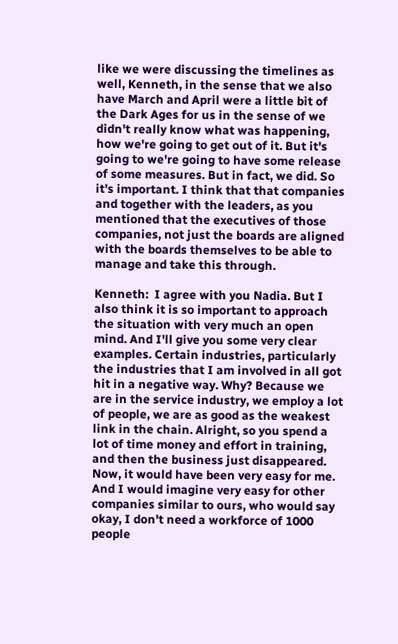like we were discussing the timelines as well, Kenneth, in the sense that we also have March and April were a little bit of the Dark Ages for us in the sense of we didn't really know what was happening, how we're going to get out of it. But it's going to we're going to have some release of some measures. But in fact, we did. So it's important. I think that that companies and together with the leaders, as you mentioned that the executives of those companies, not just the boards are aligned with the boards themselves to be able to manage and take this through.

Kenneth:  I agree with you Nadia. But I also think it is so important to approach the situation with very much an open mind. And I'll give you some very clear examples. Certain industries, particularly the industries that I am involved in all got hit in a negative way. Why? Because we are in the service industry, we employ a lot of people, we are as good as the weakest link in the chain. Alright, so you spend a lot of time money and effort in training, and then the business just disappeared. Now, it would have been very easy for me. And I would imagine very easy for other companies similar to ours, who would say okay, I don't need a workforce of 1000 people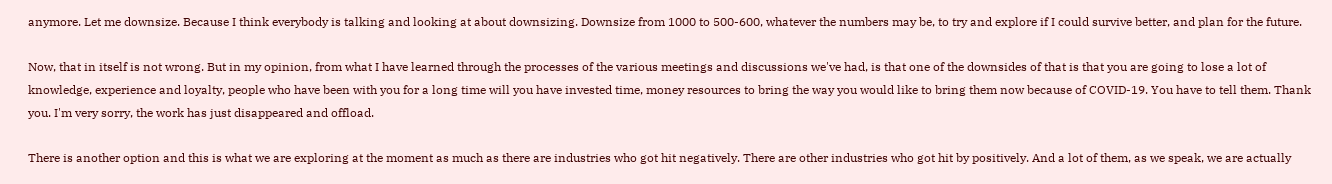anymore. Let me downsize. Because I think everybody is talking and looking at about downsizing. Downsize from 1000 to 500-600, whatever the numbers may be, to try and explore if I could survive better, and plan for the future.

Now, that in itself is not wrong. But in my opinion, from what I have learned through the processes of the various meetings and discussions we've had, is that one of the downsides of that is that you are going to lose a lot of knowledge, experience and loyalty, people who have been with you for a long time will you have invested time, money resources to bring the way you would like to bring them now because of COVID-19. You have to tell them. Thank you. I'm very sorry, the work has just disappeared and offload.

There is another option and this is what we are exploring at the moment as much as there are industries who got hit negatively. There are other industries who got hit by positively. And a lot of them, as we speak, we are actually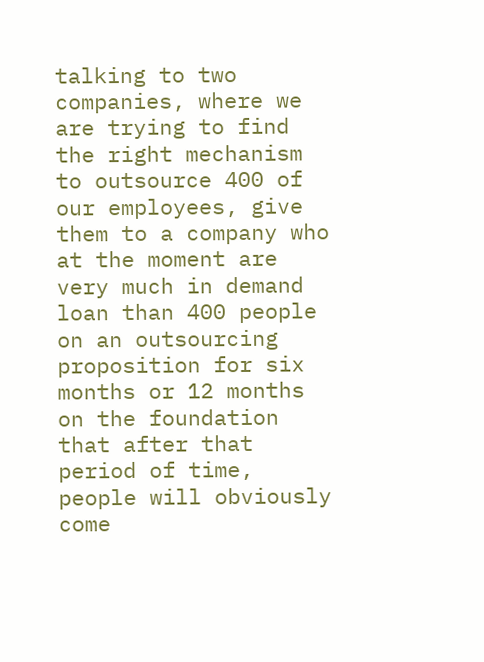talking to two companies, where we are trying to find the right mechanism to outsource 400 of our employees, give them to a company who at the moment are very much in demand loan than 400 people on an outsourcing proposition for six months or 12 months on the foundation that after that period of time, people will obviously come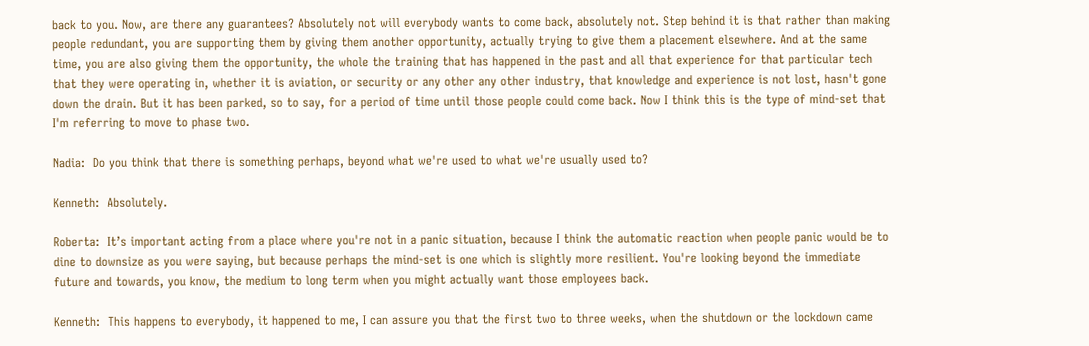back to you. Now, are there any guarantees? Absolutely not will everybody wants to come back, absolutely not. Step behind it is that rather than making people redundant, you are supporting them by giving them another opportunity, actually trying to give them a placement elsewhere. And at the same time, you are also giving them the opportunity, the whole the training that has happened in the past and all that experience for that particular tech that they were operating in, whether it is aviation, or security or any other any other industry, that knowledge and experience is not lost, hasn't gone down the drain. But it has been parked, so to say, for a period of time until those people could come back. Now I think this is the type of mind-set that I'm referring to move to phase two.

Nadia:  Do you think that there is something perhaps, beyond what we're used to what we're usually used to?

Kenneth:  Absolutely.

Roberta:  It’s important acting from a place where you're not in a panic situation, because I think the automatic reaction when people panic would be to dine to downsize as you were saying, but because perhaps the mind-set is one which is slightly more resilient. You're looking beyond the immediate future and towards, you know, the medium to long term when you might actually want those employees back.

Kenneth:  This happens to everybody, it happened to me, I can assure you that the first two to three weeks, when the shutdown or the lockdown came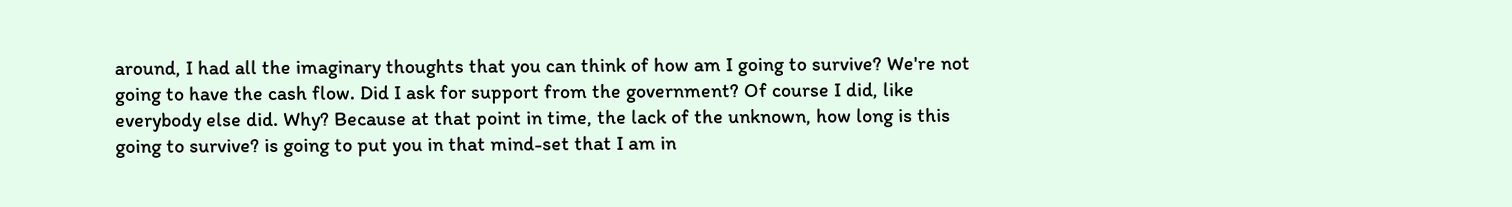around, I had all the imaginary thoughts that you can think of how am I going to survive? We're not going to have the cash flow. Did I ask for support from the government? Of course I did, like everybody else did. Why? Because at that point in time, the lack of the unknown, how long is this going to survive? is going to put you in that mind-set that I am in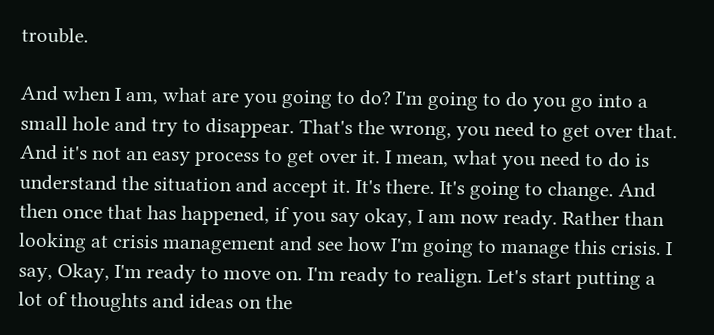trouble.

And when I am, what are you going to do? I'm going to do you go into a small hole and try to disappear. That's the wrong, you need to get over that. And it's not an easy process to get over it. I mean, what you need to do is understand the situation and accept it. It's there. It's going to change. And then once that has happened, if you say okay, I am now ready. Rather than looking at crisis management and see how I'm going to manage this crisis. I say, Okay, I'm ready to move on. I'm ready to realign. Let's start putting a lot of thoughts and ideas on the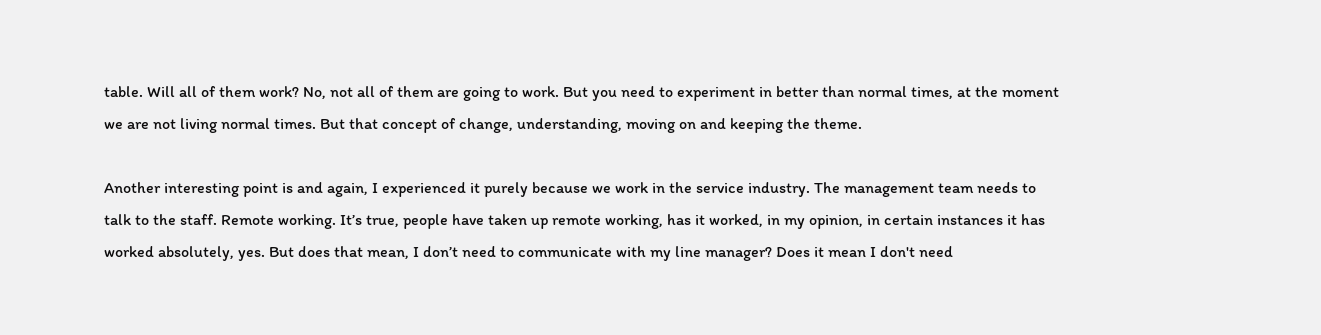table. Will all of them work? No, not all of them are going to work. But you need to experiment in better than normal times, at the moment we are not living normal times. But that concept of change, understanding, moving on and keeping the theme.

Another interesting point is and again, I experienced it purely because we work in the service industry. The management team needs to talk to the staff. Remote working. It’s true, people have taken up remote working, has it worked, in my opinion, in certain instances it has worked absolutely, yes. But does that mean, I don’t need to communicate with my line manager? Does it mean I don't need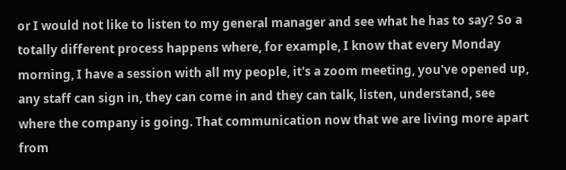or I would not like to listen to my general manager and see what he has to say? So a totally different process happens where, for example, I know that every Monday morning, I have a session with all my people, it's a zoom meeting, you've opened up, any staff can sign in, they can come in and they can talk, listen, understand, see where the company is going. That communication now that we are living more apart from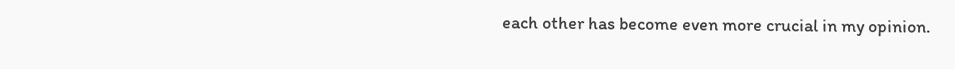each other has become even more crucial in my opinion.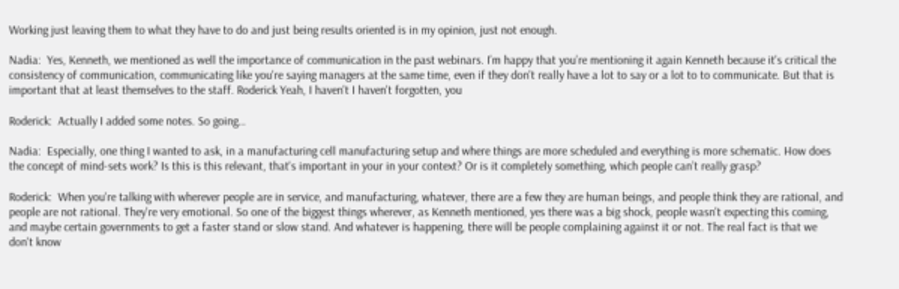Working just leaving them to what they have to do and just being results oriented is in my opinion, just not enough.

Nadia:  Yes, Kenneth, we mentioned as well the importance of communication in the past webinars. I’m happy that you’re mentioning it again Kenneth because it's critical the consistency of communication, communicating like you're saying managers at the same time, even if they don't really have a lot to say or a lot to to communicate. But that is important that at least themselves to the staff. Roderick Yeah, I haven't I haven't forgotten, you

Roderick:  Actually I added some notes. So going…

Nadia:  Especially, one thing I wanted to ask, in a manufacturing cell manufacturing setup and where things are more scheduled and everything is more schematic. How does the concept of mind-sets work? Is this is this relevant, that's important in your in your context? Or is it completely something, which people can’t really grasp?

Roderick:  When you're talking with wherever people are in service, and manufacturing, whatever, there are a few they are human beings, and people think they are rational, and people are not rational. They're very emotional. So one of the biggest things wherever, as Kenneth mentioned, yes there was a big shock, people wasn't expecting this coming, and maybe certain governments to get a faster stand or slow stand. And whatever is happening, there will be people complaining against it or not. The real fact is that we don't know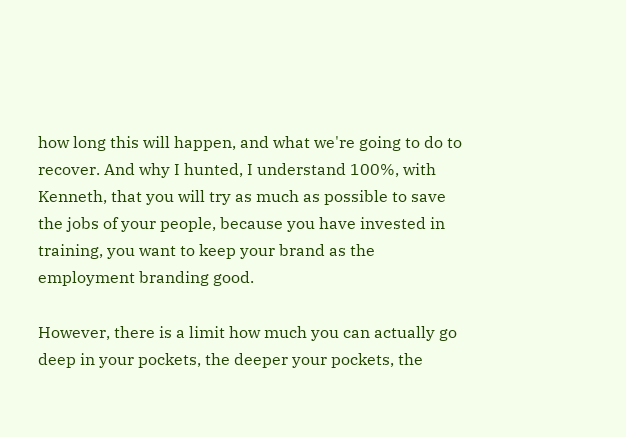how long this will happen, and what we're going to do to recover. And why I hunted, I understand 100%, with Kenneth, that you will try as much as possible to save the jobs of your people, because you have invested in training, you want to keep your brand as the employment branding good.

However, there is a limit how much you can actually go deep in your pockets, the deeper your pockets, the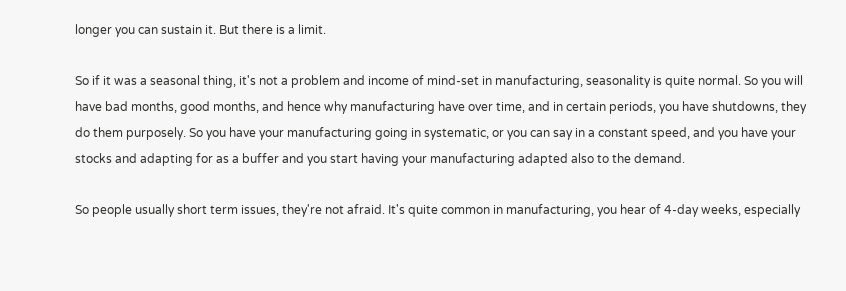longer you can sustain it. But there is a limit.

So if it was a seasonal thing, it's not a problem and income of mind-set in manufacturing, seasonality is quite normal. So you will have bad months, good months, and hence why manufacturing have over time, and in certain periods, you have shutdowns, they do them purposely. So you have your manufacturing going in systematic, or you can say in a constant speed, and you have your stocks and adapting for as a buffer and you start having your manufacturing adapted also to the demand.

So people usually short term issues, they're not afraid. It's quite common in manufacturing, you hear of 4-day weeks, especially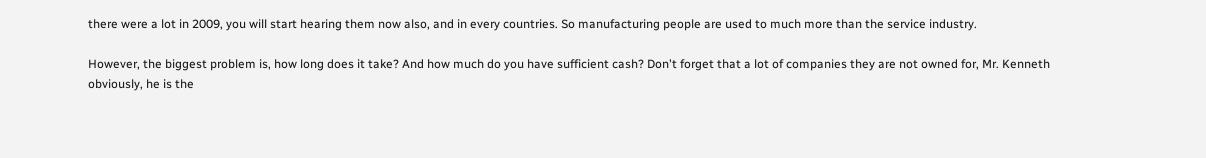there were a lot in 2009, you will start hearing them now also, and in every countries. So manufacturing people are used to much more than the service industry.

However, the biggest problem is, how long does it take? And how much do you have sufficient cash? Don't forget that a lot of companies they are not owned for, Mr. Kenneth obviously, he is the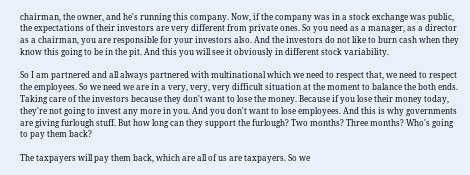chairman, the owner, and he's running this company. Now, if the company was in a stock exchange was public, the expectations of their investors are very different from private ones. So you need as a manager, as a director as a chairman, you are responsible for your investors also. And the investors do not like to burn cash when they know this going to be in the pit. And this you will see it obviously in different stock variability.

So I am partnered and all always partnered with multinational which we need to respect that, we need to respect the employees. So we need we are in a very, very, very difficult situation at the moment to balance the both ends. Taking care of the investors because they don't want to lose the money. Because if you lose their money today, they're not going to invest any more in you. And you don't want to lose employees. And this is why governments are giving furlough stuff. But how long can they support the furlough? Two months? Three months? Who's going to pay them back?

The taxpayers will pay them back, which are all of us are taxpayers. So we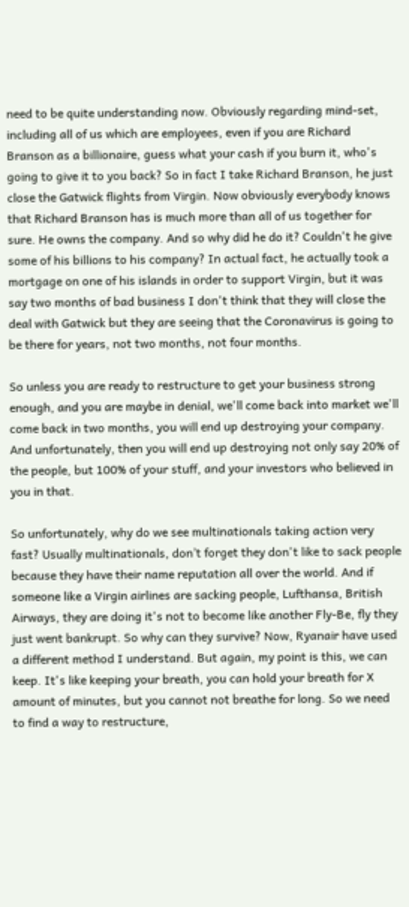need to be quite understanding now. Obviously regarding mind-set, including all of us which are employees, even if you are Richard Branson as a billionaire, guess what your cash if you burn it, who's going to give it to you back? So in fact I take Richard Branson, he just close the Gatwick flights from Virgin. Now obviously everybody knows that Richard Branson has is much more than all of us together for sure. He owns the company. And so why did he do it? Couldn't he give some of his billions to his company? In actual fact, he actually took a mortgage on one of his islands in order to support Virgin, but it was say two months of bad business I don't think that they will close the deal with Gatwick but they are seeing that the Coronavirus is going to be there for years, not two months, not four months.

So unless you are ready to restructure to get your business strong enough, and you are maybe in denial, we'll come back into market we'll come back in two months, you will end up destroying your company. And unfortunately, then you will end up destroying not only say 20% of the people, but 100% of your stuff, and your investors who believed in you in that.

So unfortunately, why do we see multinationals taking action very fast? Usually multinationals, don’t forget they don't like to sack people because they have their name reputation all over the world. And if someone like a Virgin airlines are sacking people, Lufthansa, British Airways, they are doing it's not to become like another Fly-Be, fly they just went bankrupt. So why can they survive? Now, Ryanair have used a different method I understand. But again, my point is this, we can keep. It's like keeping your breath, you can hold your breath for X amount of minutes, but you cannot not breathe for long. So we need to find a way to restructure,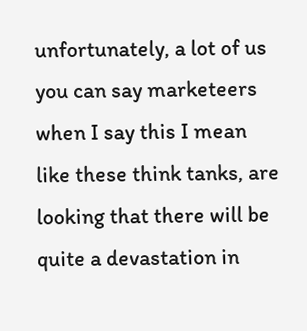unfortunately, a lot of us you can say marketeers when I say this I mean like these think tanks, are looking that there will be quite a devastation in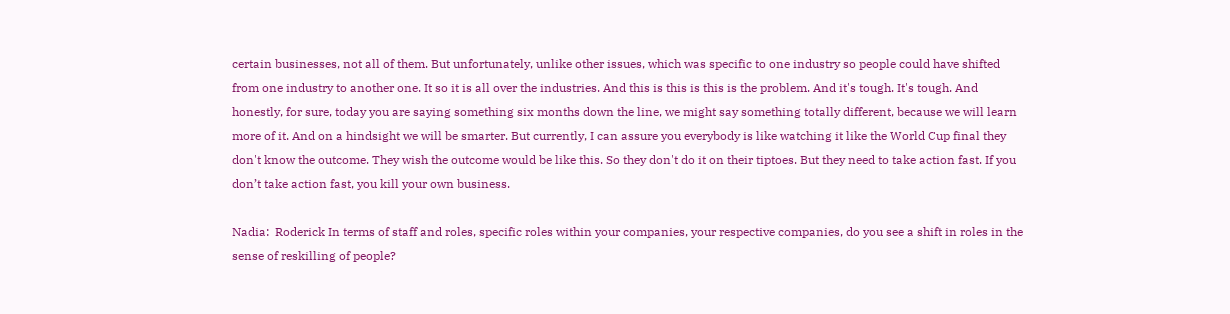certain businesses, not all of them. But unfortunately, unlike other issues, which was specific to one industry so people could have shifted from one industry to another one. It so it is all over the industries. And this is this is this is the problem. And it's tough. It's tough. And honestly, for sure, today you are saying something six months down the line, we might say something totally different, because we will learn more of it. And on a hindsight we will be smarter. But currently, I can assure you everybody is like watching it like the World Cup final they don't know the outcome. They wish the outcome would be like this. So they don't do it on their tiptoes. But they need to take action fast. If you don’t take action fast, you kill your own business.

Nadia:  Roderick In terms of staff and roles, specific roles within your companies, your respective companies, do you see a shift in roles in the sense of reskilling of people?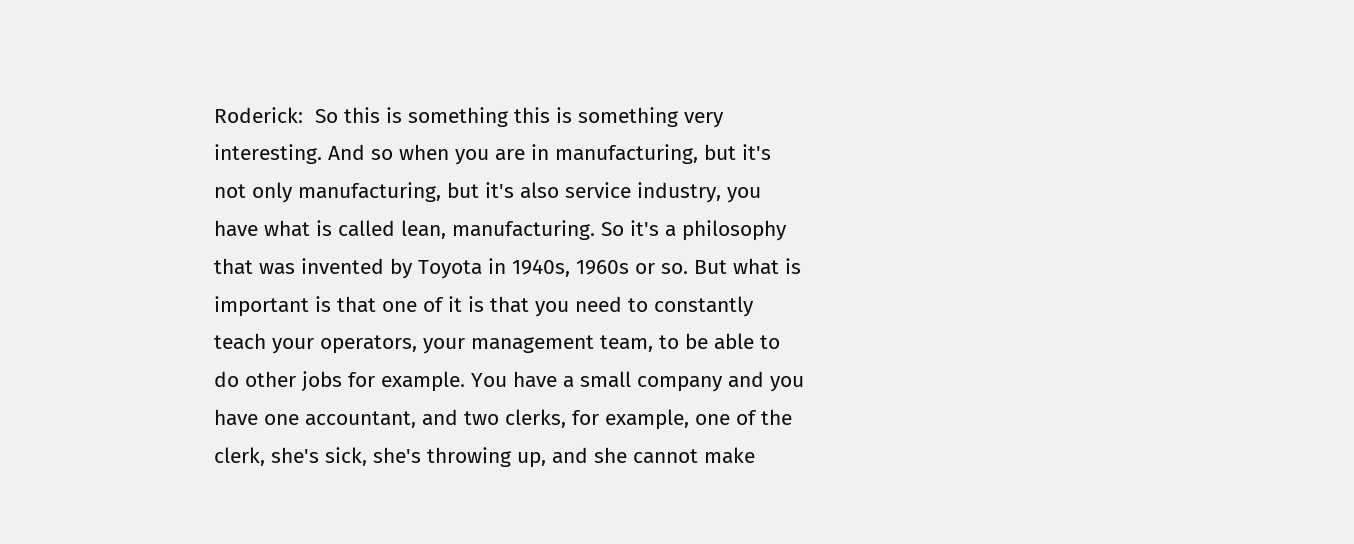Roderick:  So this is something this is something very interesting. And so when you are in manufacturing, but it's not only manufacturing, but it's also service industry, you have what is called lean, manufacturing. So it's a philosophy that was invented by Toyota in 1940s, 1960s or so. But what is important is that one of it is that you need to constantly teach your operators, your management team, to be able to do other jobs for example. You have a small company and you have one accountant, and two clerks, for example, one of the clerk, she's sick, she's throwing up, and she cannot make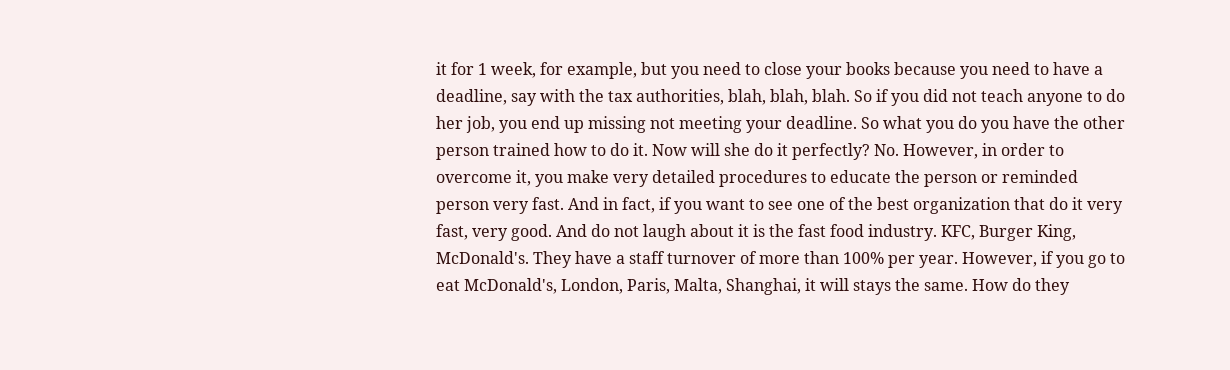it for 1 week, for example, but you need to close your books because you need to have a deadline, say with the tax authorities, blah, blah, blah. So if you did not teach anyone to do her job, you end up missing not meeting your deadline. So what you do you have the other person trained how to do it. Now will she do it perfectly? No. However, in order to overcome it, you make very detailed procedures to educate the person or reminded person very fast. And in fact, if you want to see one of the best organization that do it very fast, very good. And do not laugh about it is the fast food industry. KFC, Burger King, McDonald's. They have a staff turnover of more than 100% per year. However, if you go to eat McDonald's, London, Paris, Malta, Shanghai, it will stays the same. How do they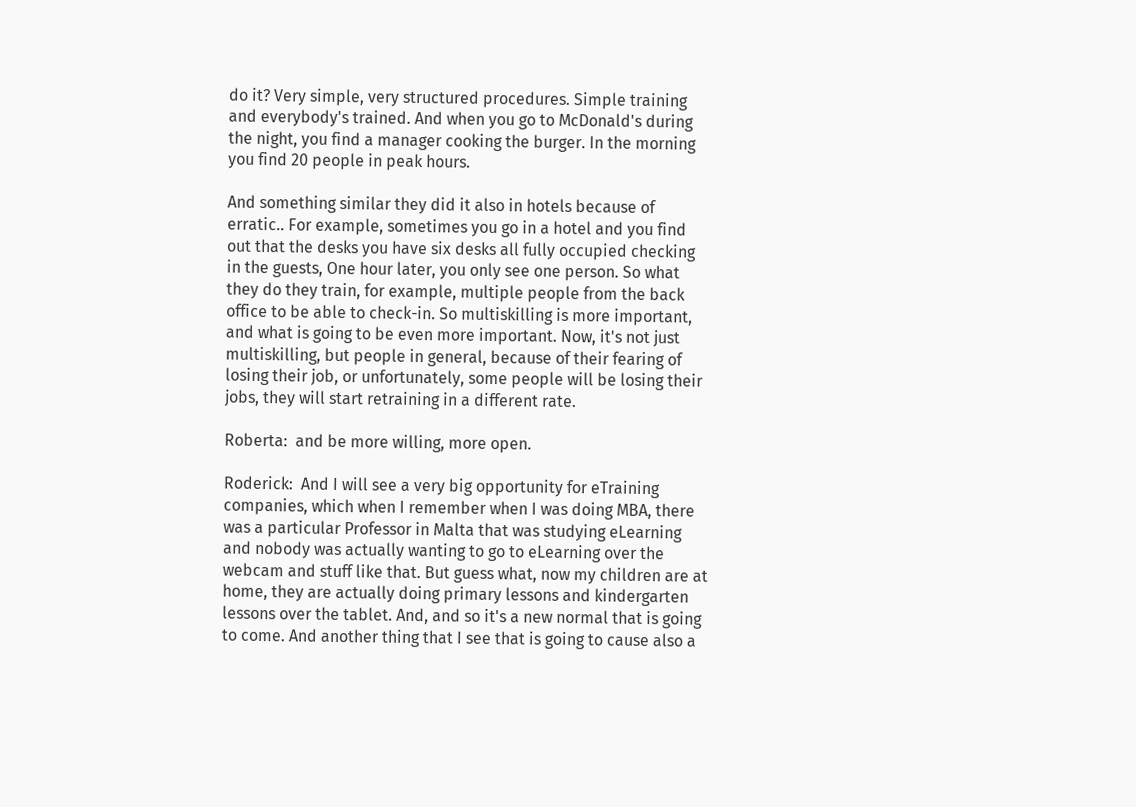do it? Very simple, very structured procedures. Simple training and everybody's trained. And when you go to McDonald's during the night, you find a manager cooking the burger. In the morning you find 20 people in peak hours.

And something similar they did it also in hotels because of erratic.. For example, sometimes you go in a hotel and you find out that the desks you have six desks all fully occupied checking in the guests, One hour later, you only see one person. So what they do they train, for example, multiple people from the back office to be able to check-in. So multiskilling is more important, and what is going to be even more important. Now, it's not just multiskilling, but people in general, because of their fearing of losing their job, or unfortunately, some people will be losing their jobs, they will start retraining in a different rate.

Roberta:  and be more willing, more open.

Roderick:  And I will see a very big opportunity for eTraining companies, which when I remember when I was doing MBA, there was a particular Professor in Malta that was studying eLearning and nobody was actually wanting to go to eLearning over the webcam and stuff like that. But guess what, now my children are at home, they are actually doing primary lessons and kindergarten lessons over the tablet. And, and so it's a new normal that is going to come. And another thing that I see that is going to cause also a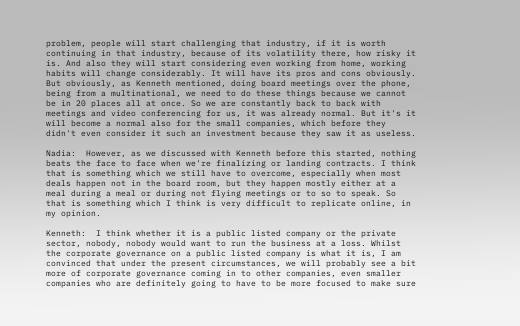problem, people will start challenging that industry, if it is worth continuing in that industry, because of its volatility there, how risky it is. And also they will start considering even working from home, working habits will change considerably. It will have its pros and cons obviously. But obviously, as Kenneth mentioned, doing board meetings over the phone, being from a multinational, we need to do these things because we cannot be in 20 places all at once. So we are constantly back to back with meetings and video conferencing for us, it was already normal. But it's it will become a normal also for the small companies, which before they didn't even consider it such an investment because they saw it as useless.

Nadia:  However, as we discussed with Kenneth before this started, nothing beats the face to face when we're finalizing or landing contracts. I think that is something which we still have to overcome, especially when most deals happen not in the board room, but they happen mostly either at a meal during a meal or during not flying meetings or to so to speak. So that is something which I think is very difficult to replicate online, in my opinion.

Kenneth:  I think whether it is a public listed company or the private sector, nobody, nobody would want to run the business at a loss. Whilst the corporate governance on a public listed company is what it is, I am convinced that under the present circumstances, we will probably see a bit more of corporate governance coming in to other companies, even smaller companies who are definitely going to have to be more focused to make sure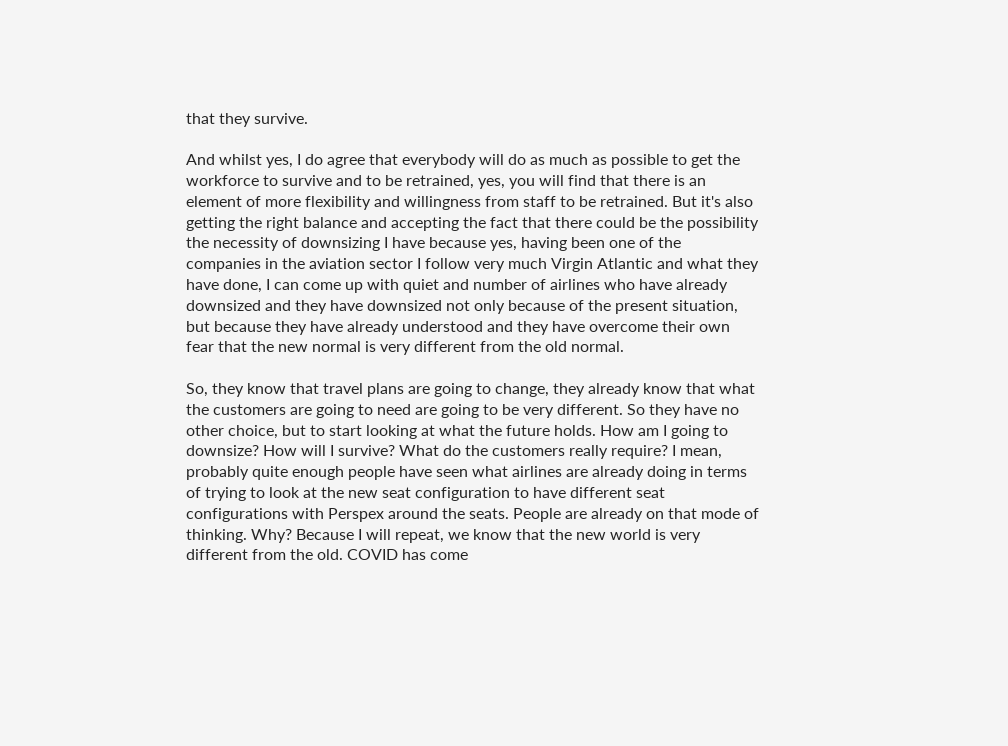that they survive.

And whilst yes, I do agree that everybody will do as much as possible to get the workforce to survive and to be retrained, yes, you will find that there is an element of more flexibility and willingness from staff to be retrained. But it's also getting the right balance and accepting the fact that there could be the possibility the necessity of downsizing I have because yes, having been one of the companies in the aviation sector I follow very much Virgin Atlantic and what they have done, I can come up with quiet and number of airlines who have already downsized and they have downsized not only because of the present situation, but because they have already understood and they have overcome their own fear that the new normal is very different from the old normal.

So, they know that travel plans are going to change, they already know that what the customers are going to need are going to be very different. So they have no other choice, but to start looking at what the future holds. How am I going to downsize? How will I survive? What do the customers really require? I mean, probably quite enough people have seen what airlines are already doing in terms of trying to look at the new seat configuration to have different seat configurations with Perspex around the seats. People are already on that mode of thinking. Why? Because I will repeat, we know that the new world is very different from the old. COVID has come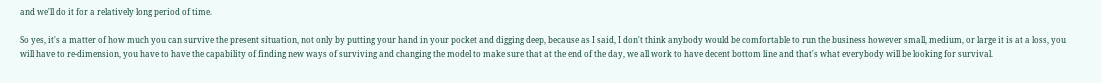and we'll do it for a relatively long period of time.

So yes, it's a matter of how much you can survive the present situation, not only by putting your hand in your pocket and digging deep, because as I said, I don't think anybody would be comfortable to run the business however small, medium, or large it is at a loss, you will have to re-dimension, you have to have the capability of finding new ways of surviving and changing the model to make sure that at the end of the day, we all work to have decent bottom line and that's what everybody will be looking for survival.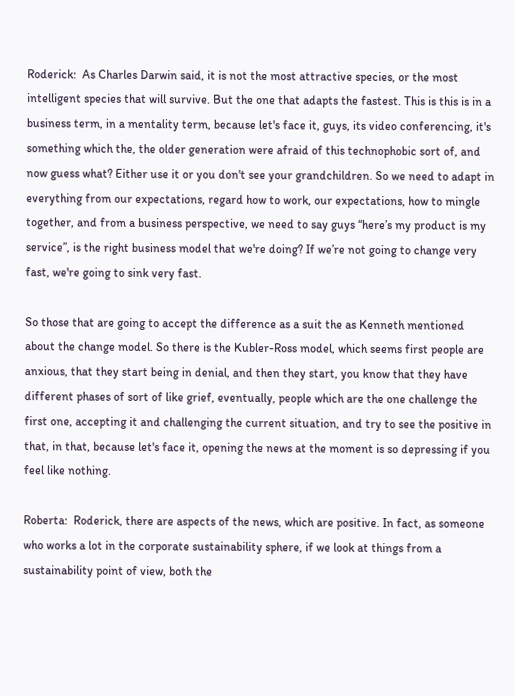Roderick:  As Charles Darwin said, it is not the most attractive species, or the most intelligent species that will survive. But the one that adapts the fastest. This is this is in a business term, in a mentality term, because let's face it, guys, its video conferencing, it's something which the, the older generation were afraid of this technophobic sort of, and now guess what? Either use it or you don't see your grandchildren. So we need to adapt in everything from our expectations, regard how to work, our expectations, how to mingle together, and from a business perspective, we need to say guys “here’s my product is my service”, is the right business model that we're doing? If we’re not going to change very fast, we're going to sink very fast.

So those that are going to accept the difference as a suit the as Kenneth mentioned about the change model. So there is the Kubler-Ross model, which seems first people are anxious, that they start being in denial, and then they start, you know that they have different phases of sort of like grief, eventually, people which are the one challenge the first one, accepting it and challenging the current situation, and try to see the positive in that, in that, because let's face it, opening the news at the moment is so depressing if you feel like nothing.

Roberta:  Roderick, there are aspects of the news, which are positive. In fact, as someone who works a lot in the corporate sustainability sphere, if we look at things from a sustainability point of view, both the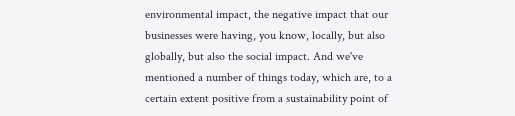environmental impact, the negative impact that our businesses were having, you know, locally, but also globally, but also the social impact. And we've mentioned a number of things today, which are, to a certain extent positive from a sustainability point of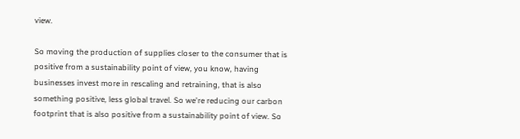view.

So moving the production of supplies closer to the consumer that is positive from a sustainability point of view, you know, having businesses invest more in rescaling and retraining, that is also something positive, less global travel. So we're reducing our carbon footprint that is also positive from a sustainability point of view. So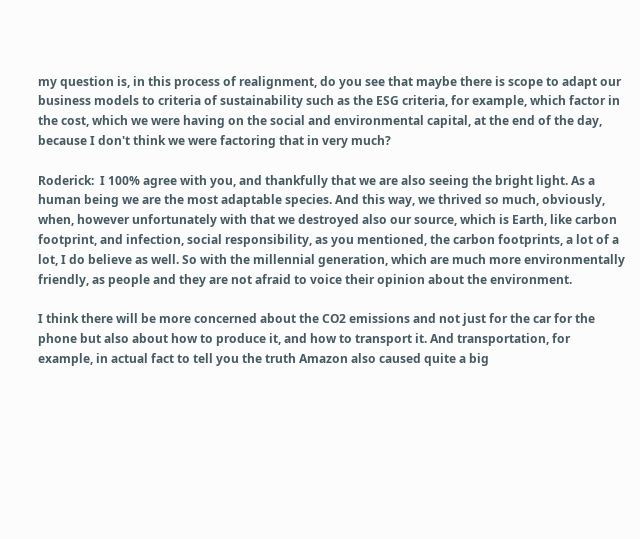my question is, in this process of realignment, do you see that maybe there is scope to adapt our business models to criteria of sustainability such as the ESG criteria, for example, which factor in the cost, which we were having on the social and environmental capital, at the end of the day, because I don't think we were factoring that in very much?

Roderick:  I 100% agree with you, and thankfully that we are also seeing the bright light. As a human being we are the most adaptable species. And this way, we thrived so much, obviously, when, however unfortunately with that we destroyed also our source, which is Earth, like carbon footprint, and infection, social responsibility, as you mentioned, the carbon footprints, a lot of a lot, I do believe as well. So with the millennial generation, which are much more environmentally friendly, as people and they are not afraid to voice their opinion about the environment.

I think there will be more concerned about the CO2 emissions and not just for the car for the phone but also about how to produce it, and how to transport it. And transportation, for example, in actual fact to tell you the truth Amazon also caused quite a big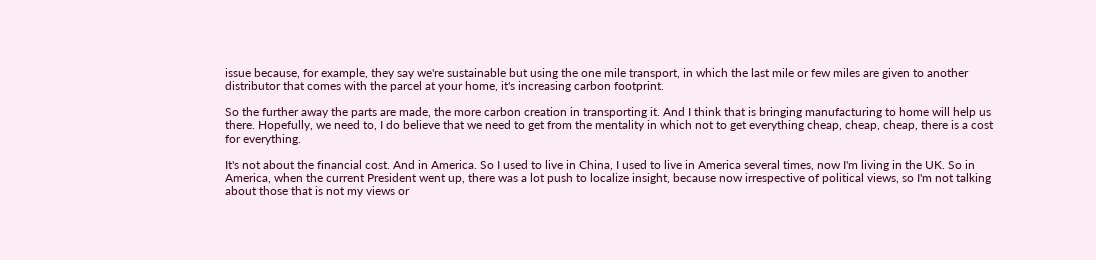issue because, for example, they say we're sustainable but using the one mile transport, in which the last mile or few miles are given to another distributor that comes with the parcel at your home, it's increasing carbon footprint.

So the further away the parts are made, the more carbon creation in transporting it. And I think that is bringing manufacturing to home will help us there. Hopefully, we need to, I do believe that we need to get from the mentality in which not to get everything cheap, cheap, cheap, there is a cost for everything.

It's not about the financial cost. And in America. So I used to live in China, I used to live in America several times, now I'm living in the UK. So in America, when the current President went up, there was a lot push to localize insight, because now irrespective of political views, so I'm not talking about those that is not my views or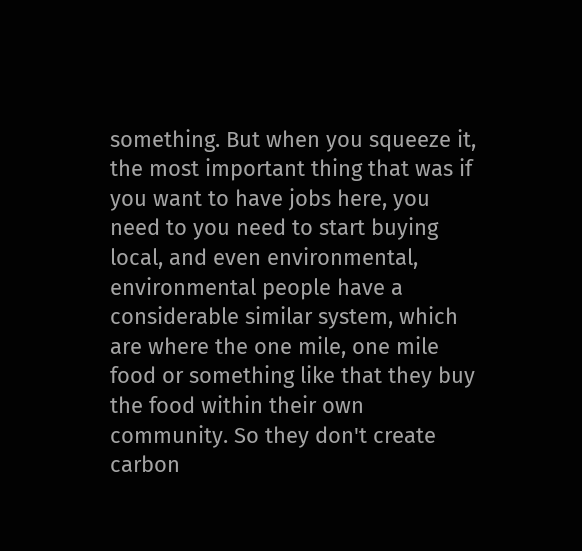something. But when you squeeze it, the most important thing that was if you want to have jobs here, you need to you need to start buying local, and even environmental, environmental people have a considerable similar system, which are where the one mile, one mile food or something like that they buy the food within their own community. So they don't create carbon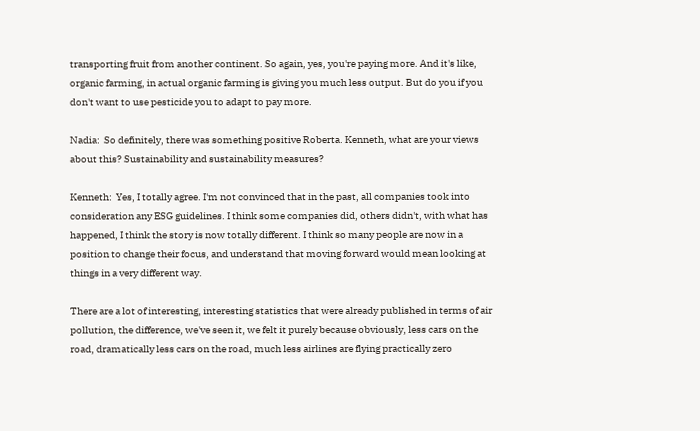transporting fruit from another continent. So again, yes, you're paying more. And it's like, organic farming, in actual organic farming is giving you much less output. But do you if you don't want to use pesticide you to adapt to pay more.

Nadia:  So definitely, there was something positive Roberta. Kenneth, what are your views about this? Sustainability and sustainability measures?

Kenneth:  Yes, I totally agree. I'm not convinced that in the past, all companies took into consideration any ESG guidelines. I think some companies did, others didn't, with what has happened, I think the story is now totally different. I think so many people are now in a position to change their focus, and understand that moving forward would mean looking at things in a very different way.

There are a lot of interesting, interesting statistics that were already published in terms of air pollution, the difference, we've seen it, we felt it purely because obviously, less cars on the road, dramatically less cars on the road, much less airlines are flying practically zero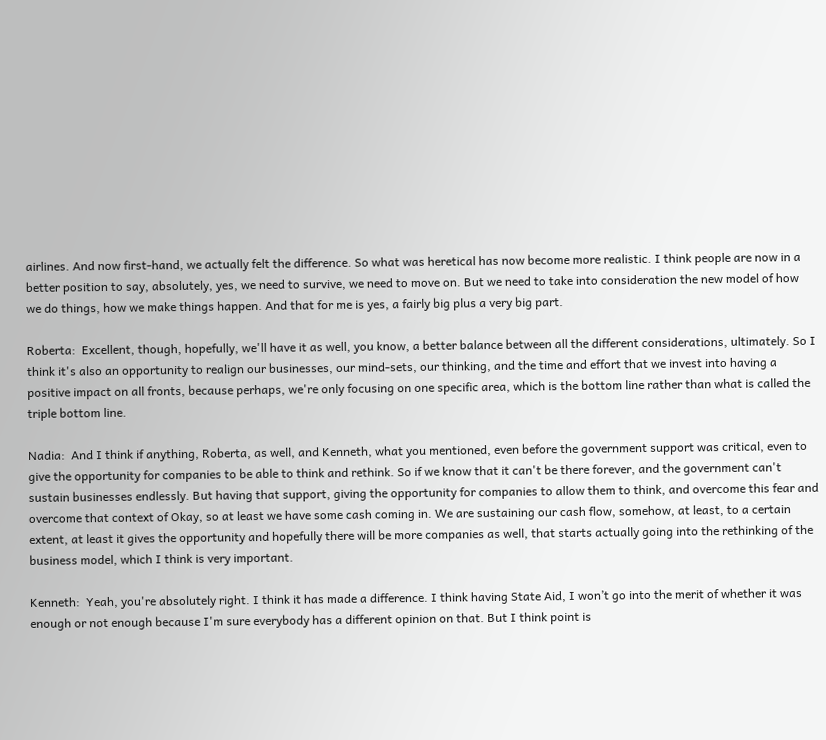airlines. And now first-hand, we actually felt the difference. So what was heretical has now become more realistic. I think people are now in a better position to say, absolutely, yes, we need to survive, we need to move on. But we need to take into consideration the new model of how we do things, how we make things happen. And that for me is yes, a fairly big plus a very big part.

Roberta:  Excellent, though, hopefully, we'll have it as well, you know, a better balance between all the different considerations, ultimately. So I think it's also an opportunity to realign our businesses, our mind-sets, our thinking, and the time and effort that we invest into having a positive impact on all fronts, because perhaps, we're only focusing on one specific area, which is the bottom line rather than what is called the triple bottom line.

Nadia:  And I think if anything, Roberta, as well, and Kenneth, what you mentioned, even before the government support was critical, even to give the opportunity for companies to be able to think and rethink. So if we know that it can't be there forever, and the government can't sustain businesses endlessly. But having that support, giving the opportunity for companies to allow them to think, and overcome this fear and overcome that context of Okay, so at least we have some cash coming in. We are sustaining our cash flow, somehow, at least, to a certain extent, at least it gives the opportunity and hopefully there will be more companies as well, that starts actually going into the rethinking of the business model, which I think is very important.

Kenneth:  Yeah, you're absolutely right. I think it has made a difference. I think having State Aid, I won’t go into the merit of whether it was enough or not enough because I'm sure everybody has a different opinion on that. But I think point is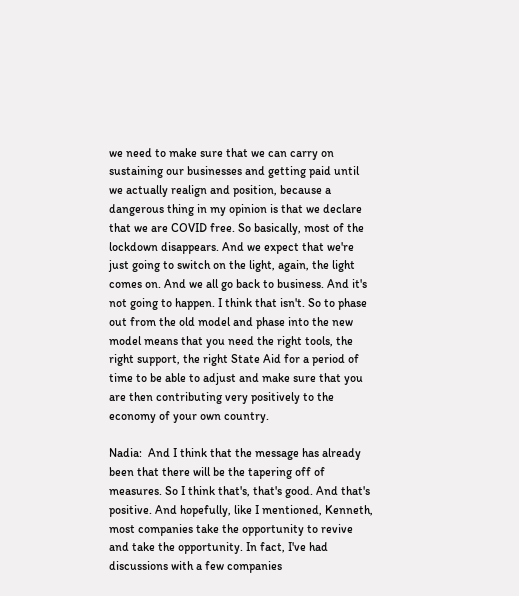we need to make sure that we can carry on sustaining our businesses and getting paid until we actually realign and position, because a dangerous thing in my opinion is that we declare that we are COVID free. So basically, most of the lockdown disappears. And we expect that we're just going to switch on the light, again, the light comes on. And we all go back to business. And it's not going to happen. I think that isn't. So to phase out from the old model and phase into the new model means that you need the right tools, the right support, the right State Aid for a period of time to be able to adjust and make sure that you are then contributing very positively to the economy of your own country.

Nadia:  And I think that the message has already been that there will be the tapering off of measures. So I think that's, that's good. And that's positive. And hopefully, like I mentioned, Kenneth, most companies take the opportunity to revive and take the opportunity. In fact, I've had discussions with a few companies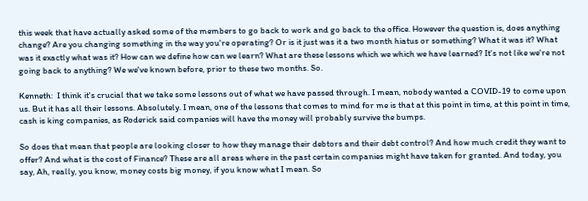this week that have actually asked some of the members to go back to work and go back to the office. However the question is, does anything change? Are you changing something in the way you're operating? Or is it just was it a two month hiatus or something? What it was it? What was it exactly what was it? How can we define how can we learn? What are these lessons which we which we have learned? It's not like we're not going back to anything? We we've known before, prior to these two months. So.

Kenneth:  I think it's crucial that we take some lessons out of what we have passed through. I mean, nobody wanted a COVID-19 to come upon us. But it has all their lessons. Absolutely. I mean, one of the lessons that comes to mind for me is that at this point in time, at this point in time, cash is king companies, as Roderick said companies will have the money will probably survive the bumps.

So does that mean that people are looking closer to how they manage their debtors and their debt control? And how much credit they want to offer? And what is the cost of Finance? These are all areas where in the past certain companies might have taken for granted. And today, you say, Ah, really, you know, money costs big money, if you know what I mean. So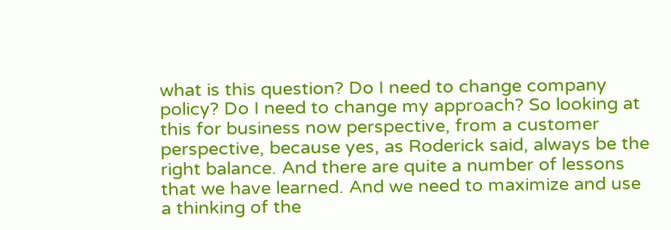what is this question? Do I need to change company policy? Do I need to change my approach? So looking at this for business now perspective, from a customer perspective, because yes, as Roderick said, always be the right balance. And there are quite a number of lessons that we have learned. And we need to maximize and use a thinking of the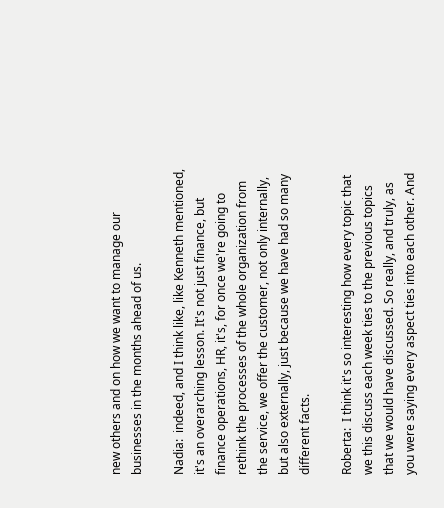new others and on how we want to manage our businesses in the months ahead of us.

Nadia:  indeed, and I think like, like Kenneth mentioned, it's an overarching lesson. It's not just finance, but finance operations, HR, it's, for once we're going to rethink the processes of the whole organization from the service, we offer the customer, not only internally, but also externally, just because we have had so many different facts.

Roberta:  I think it's so interesting how every topic that we this discuss each week ties to the previous topics that we would have discussed. So really, and truly, as you were saying every aspect ties into each other. And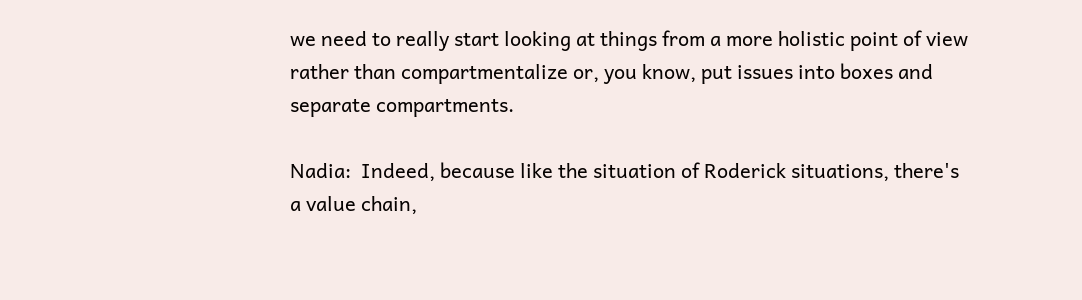we need to really start looking at things from a more holistic point of view rather than compartmentalize or, you know, put issues into boxes and separate compartments.

Nadia:  Indeed, because like the situation of Roderick situations, there's a value chain,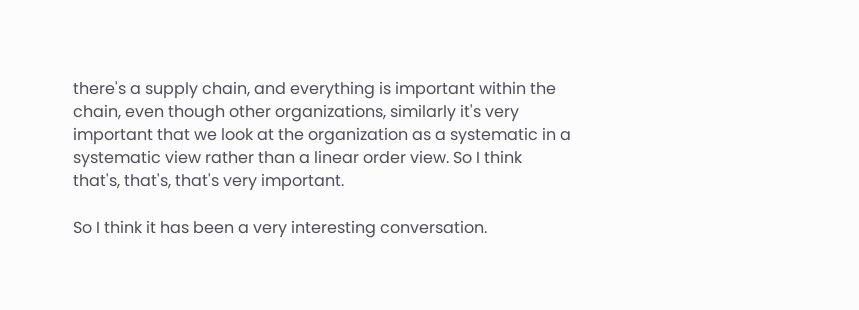there's a supply chain, and everything is important within the chain, even though other organizations, similarly it's very important that we look at the organization as a systematic in a systematic view rather than a linear order view. So I think that's, that's, that's very important.

So I think it has been a very interesting conversation.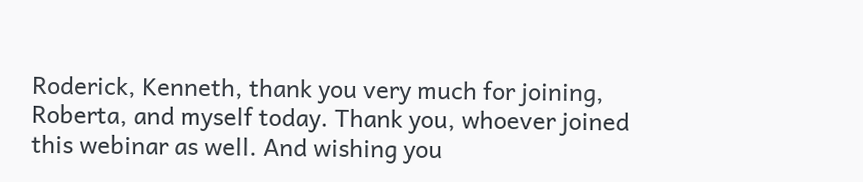Roderick, Kenneth, thank you very much for joining, Roberta, and myself today. Thank you, whoever joined this webinar as well. And wishing you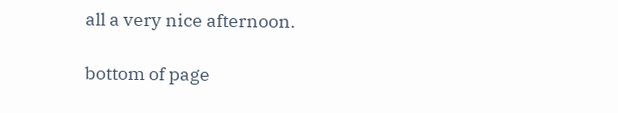all a very nice afternoon.

bottom of page